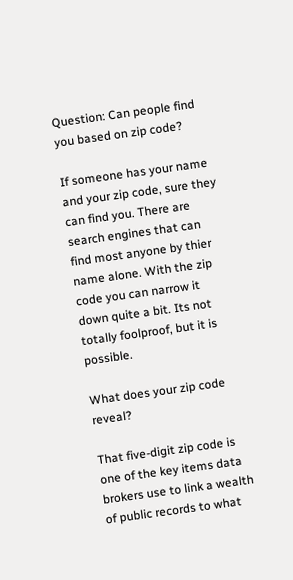Question: Can people find you based on zip code?

If someone has your name and your zip code, sure they can find you. There are search engines that can find most anyone by thier name alone. With the zip code you can narrow it down quite a bit. Its not totally foolproof, but it is possible.

What does your zip code reveal?

That five-digit zip code is one of the key items data brokers use to link a wealth of public records to what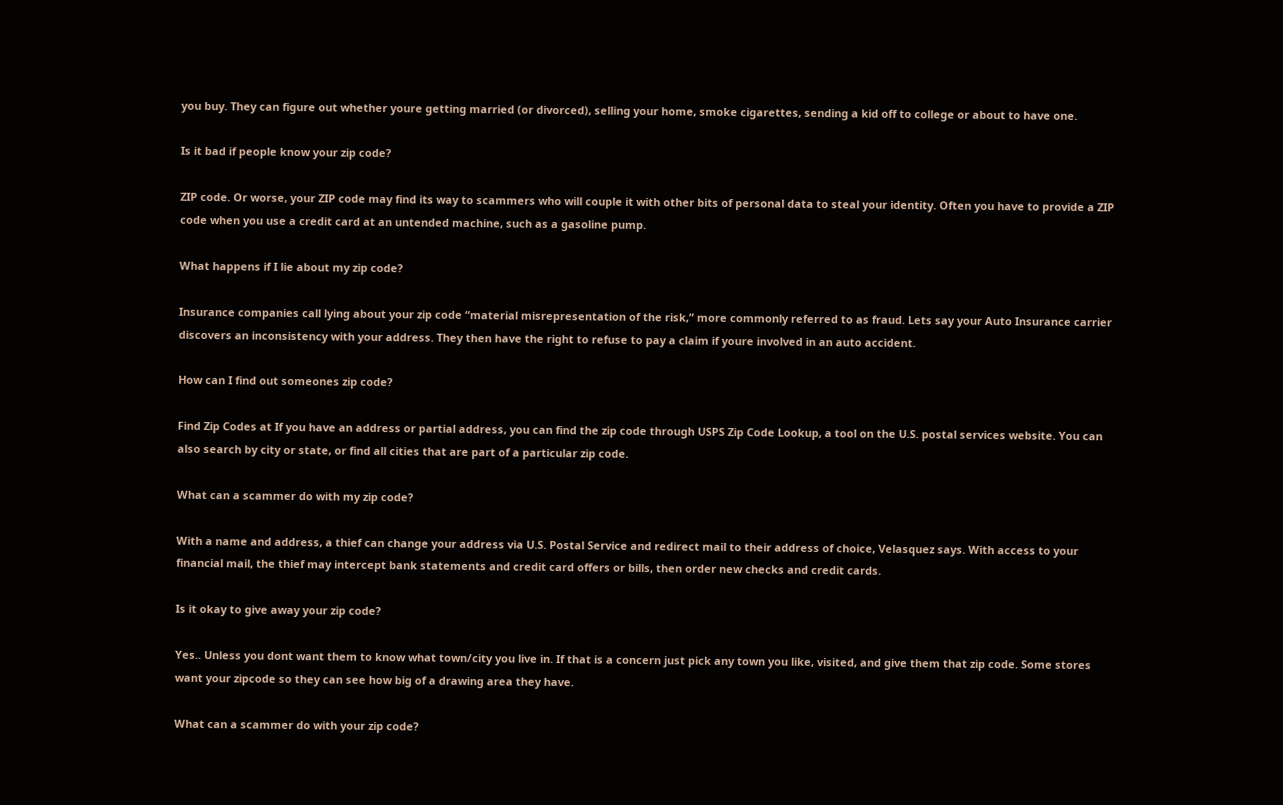you buy. They can figure out whether youre getting married (or divorced), selling your home, smoke cigarettes, sending a kid off to college or about to have one.

Is it bad if people know your zip code?

ZIP code. Or worse, your ZIP code may find its way to scammers who will couple it with other bits of personal data to steal your identity. Often you have to provide a ZIP code when you use a credit card at an untended machine, such as a gasoline pump.

What happens if I lie about my zip code?

Insurance companies call lying about your zip code “material misrepresentation of the risk,” more commonly referred to as fraud. Lets say your Auto Insurance carrier discovers an inconsistency with your address. They then have the right to refuse to pay a claim if youre involved in an auto accident.

How can I find out someones zip code?

Find Zip Codes at If you have an address or partial address, you can find the zip code through USPS Zip Code Lookup, a tool on the U.S. postal services website. You can also search by city or state, or find all cities that are part of a particular zip code.

What can a scammer do with my zip code?

With a name and address, a thief can change your address via U.S. Postal Service and redirect mail to their address of choice, Velasquez says. With access to your financial mail, the thief may intercept bank statements and credit card offers or bills, then order new checks and credit cards.

Is it okay to give away your zip code?

Yes.. Unless you dont want them to know what town/city you live in. If that is a concern just pick any town you like, visited, and give them that zip code. Some stores want your zipcode so they can see how big of a drawing area they have.

What can a scammer do with your zip code?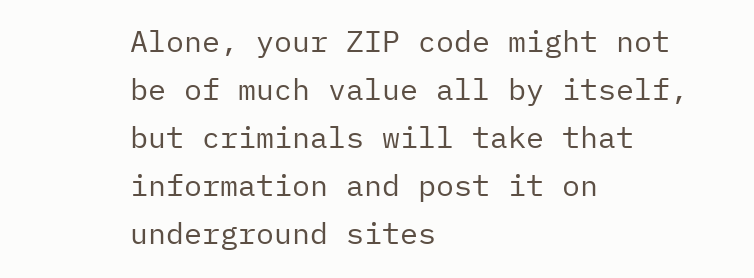Alone, your ZIP code might not be of much value all by itself, but criminals will take that information and post it on underground sites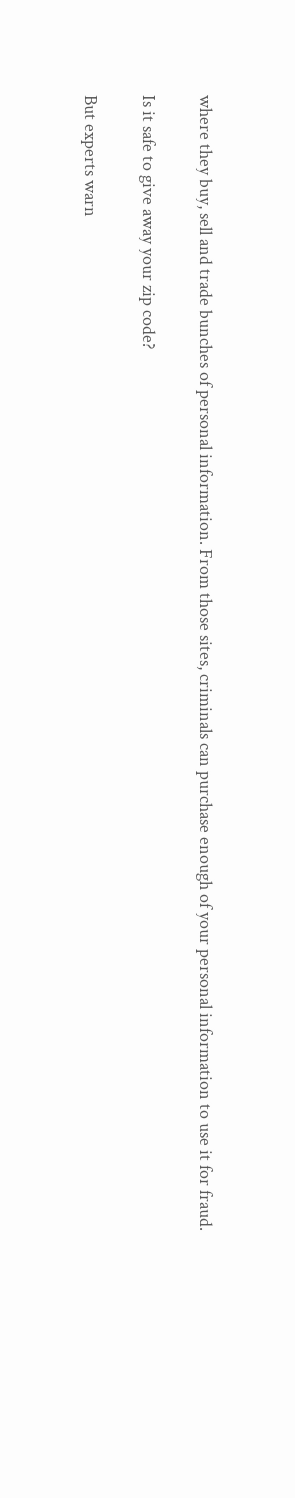where they buy, sell and trade bunches of personal information. From those sites, criminals can purchase enough of your personal information to use it for fraud.

Is it safe to give away your zip code?

But experts warn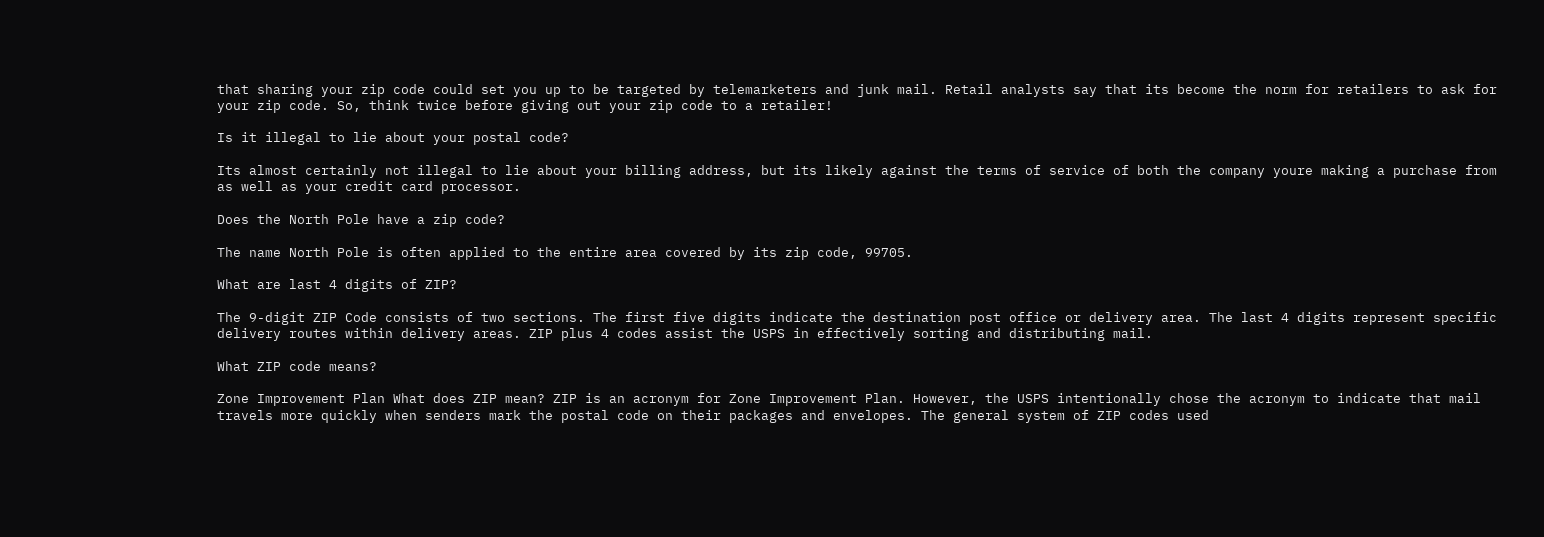that sharing your zip code could set you up to be targeted by telemarketers and junk mail. Retail analysts say that its become the norm for retailers to ask for your zip code. So, think twice before giving out your zip code to a retailer!

Is it illegal to lie about your postal code?

Its almost certainly not illegal to lie about your billing address, but its likely against the terms of service of both the company youre making a purchase from as well as your credit card processor.

Does the North Pole have a zip code?

The name North Pole is often applied to the entire area covered by its zip code, 99705.

What are last 4 digits of ZIP?

The 9-digit ZIP Code consists of two sections. The first five digits indicate the destination post office or delivery area. The last 4 digits represent specific delivery routes within delivery areas. ZIP plus 4 codes assist the USPS in effectively sorting and distributing mail.

What ZIP code means?

Zone Improvement Plan What does ZIP mean? ZIP is an acronym for Zone Improvement Plan. However, the USPS intentionally chose the acronym to indicate that mail travels more quickly when senders mark the postal code on their packages and envelopes. The general system of ZIP codes used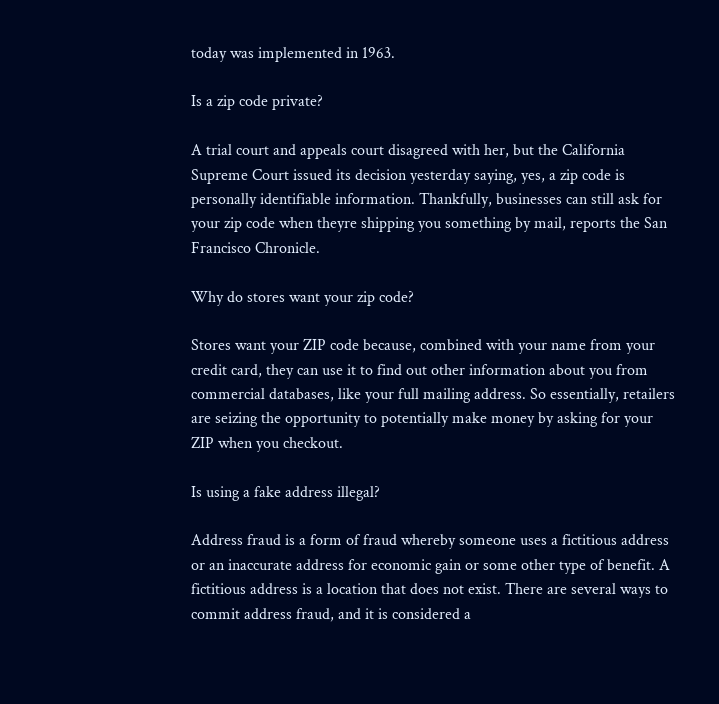today was implemented in 1963.

Is a zip code private?

A trial court and appeals court disagreed with her, but the California Supreme Court issued its decision yesterday saying, yes, a zip code is personally identifiable information. Thankfully, businesses can still ask for your zip code when theyre shipping you something by mail, reports the San Francisco Chronicle.

Why do stores want your zip code?

Stores want your ZIP code because, combined with your name from your credit card, they can use it to find out other information about you from commercial databases, like your full mailing address. So essentially, retailers are seizing the opportunity to potentially make money by asking for your ZIP when you checkout.

Is using a fake address illegal?

Address fraud is a form of fraud whereby someone uses a fictitious address or an inaccurate address for economic gain or some other type of benefit. A fictitious address is a location that does not exist. There are several ways to commit address fraud, and it is considered a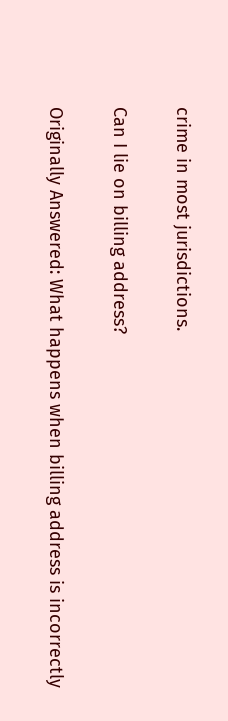crime in most jurisdictions.

Can I lie on billing address?

Originally Answered: What happens when billing address is incorrectly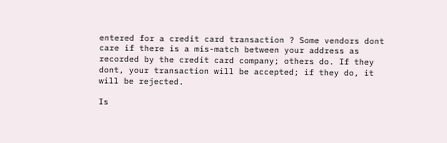entered for a credit card transaction ? Some vendors dont care if there is a mis-match between your address as recorded by the credit card company; others do. If they dont, your transaction will be accepted; if they do, it will be rejected.

Is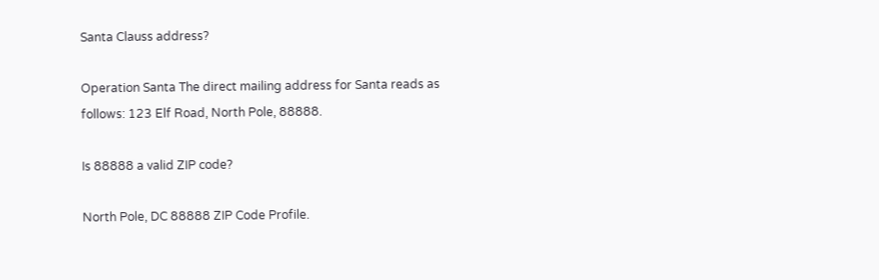Santa Clauss address?

Operation Santa The direct mailing address for Santa reads as follows: 123 Elf Road, North Pole, 88888.

Is 88888 a valid ZIP code?

North Pole, DC 88888 ZIP Code Profile.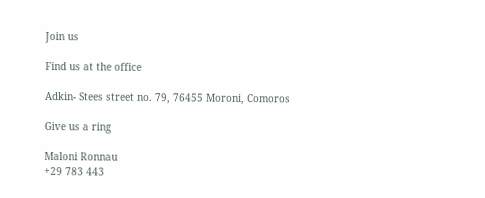Join us

Find us at the office

Adkin- Stees street no. 79, 76455 Moroni, Comoros

Give us a ring

Maloni Ronnau
+29 783 443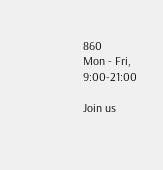860
Mon - Fri, 9:00-21:00

Join us